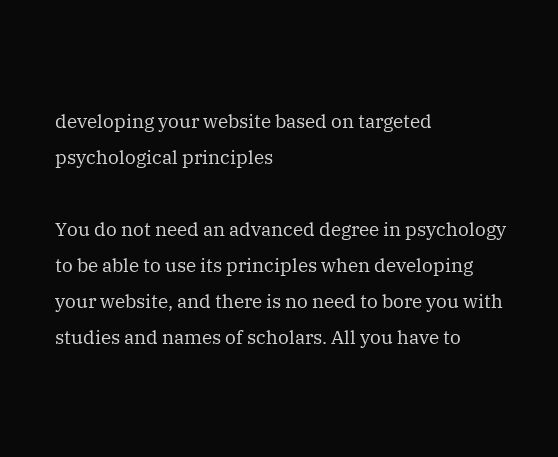developing your website based on targeted psychological principles

You do not need an advanced degree in psychology to be able to use its principles when developing your website, and there is no need to bore you with studies and names of scholars. All you have to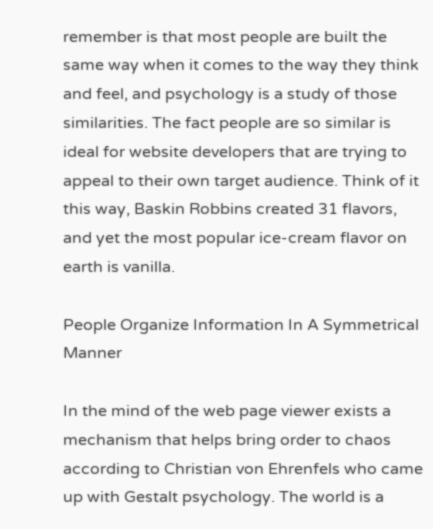remember is that most people are built the same way when it comes to the way they think and feel, and psychology is a study of those similarities. The fact people are so similar is ideal for website developers that are trying to appeal to their own target audience. Think of it this way, Baskin Robbins created 31 flavors, and yet the most popular ice-cream flavor on earth is vanilla.

People Organize Information In A Symmetrical Manner

In the mind of the web page viewer exists a mechanism that helps bring order to chaos according to Christian von Ehrenfels who came up with Gestalt psychology. The world is a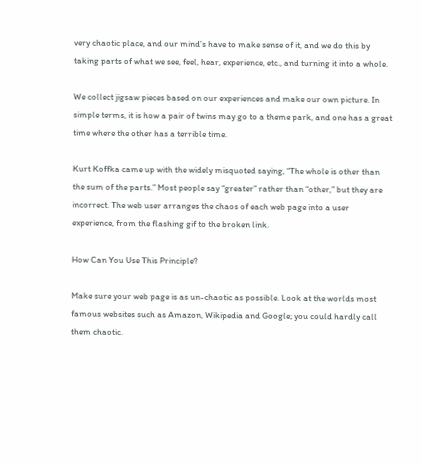very chaotic place, and our mind’s have to make sense of it, and we do this by taking parts of what we see, feel, hear, experience, etc., and turning it into a whole.

We collect jigsaw pieces based on our experiences and make our own picture. In simple terms, it is how a pair of twins may go to a theme park, and one has a great time where the other has a terrible time.

Kurt Koffka came up with the widely misquoted saying, “The whole is other than the sum of the parts.” Most people say “greater” rather than “other,” but they are incorrect. The web user arranges the chaos of each web page into a user experience, from the flashing gif to the broken link.

How Can You Use This Principle?

Make sure your web page is as un-chaotic as possible. Look at the worlds most famous websites such as Amazon, Wikipedia and Google; you could hardly call them chaotic.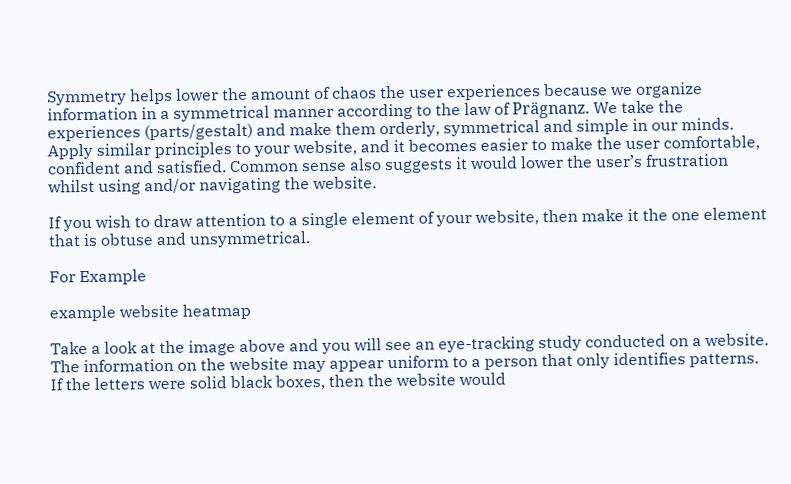Symmetry helps lower the amount of chaos the user experiences because we organize information in a symmetrical manner according to the law of Prägnanz. We take the experiences (parts/gestalt) and make them orderly, symmetrical and simple in our minds. Apply similar principles to your website, and it becomes easier to make the user comfortable, confident and satisfied. Common sense also suggests it would lower the user’s frustration whilst using and/or navigating the website.

If you wish to draw attention to a single element of your website, then make it the one element that is obtuse and unsymmetrical.

For Example

example website heatmap

Take a look at the image above and you will see an eye-tracking study conducted on a website. The information on the website may appear uniform to a person that only identifies patterns. If the letters were solid black boxes, then the website would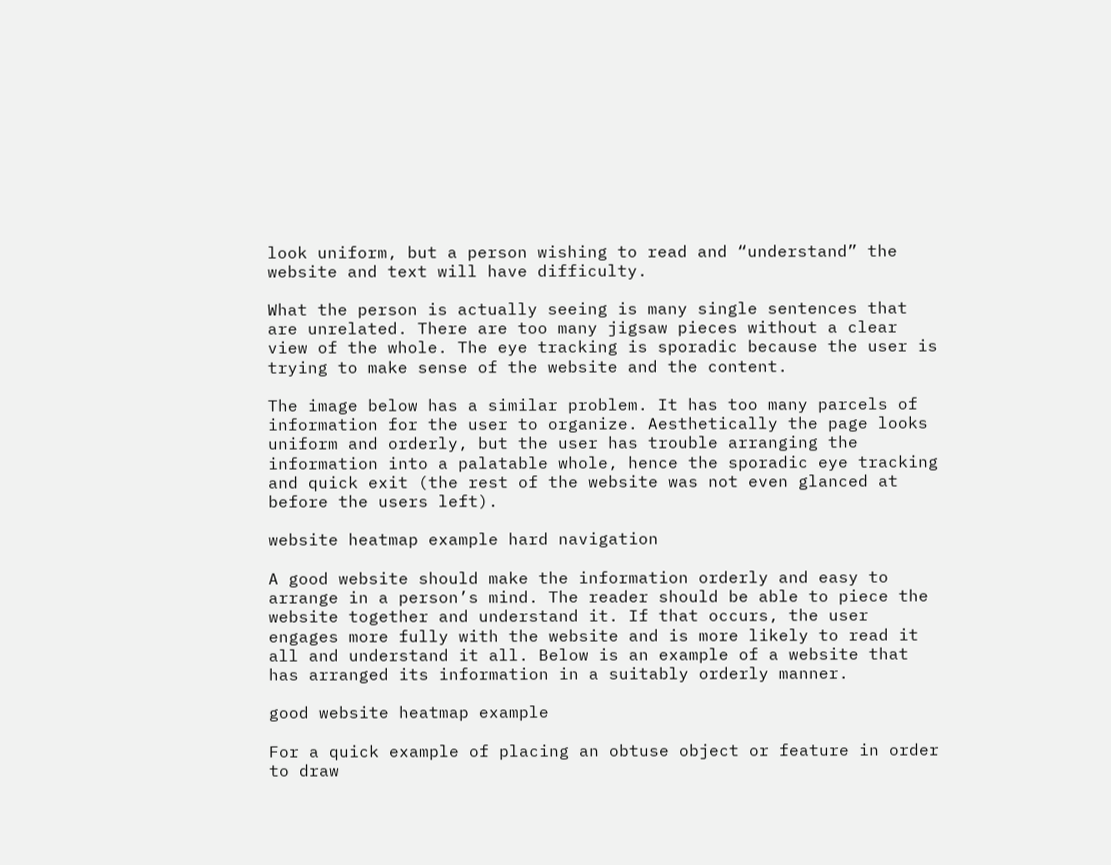look uniform, but a person wishing to read and “understand” the website and text will have difficulty.

What the person is actually seeing is many single sentences that are unrelated. There are too many jigsaw pieces without a clear view of the whole. The eye tracking is sporadic because the user is trying to make sense of the website and the content.

The image below has a similar problem. It has too many parcels of information for the user to organize. Aesthetically the page looks uniform and orderly, but the user has trouble arranging the information into a palatable whole, hence the sporadic eye tracking and quick exit (the rest of the website was not even glanced at before the users left).

website heatmap example hard navigation

A good website should make the information orderly and easy to arrange in a person’s mind. The reader should be able to piece the website together and understand it. If that occurs, the user engages more fully with the website and is more likely to read it all and understand it all. Below is an example of a website that has arranged its information in a suitably orderly manner.

good website heatmap example

For a quick example of placing an obtuse object or feature in order to draw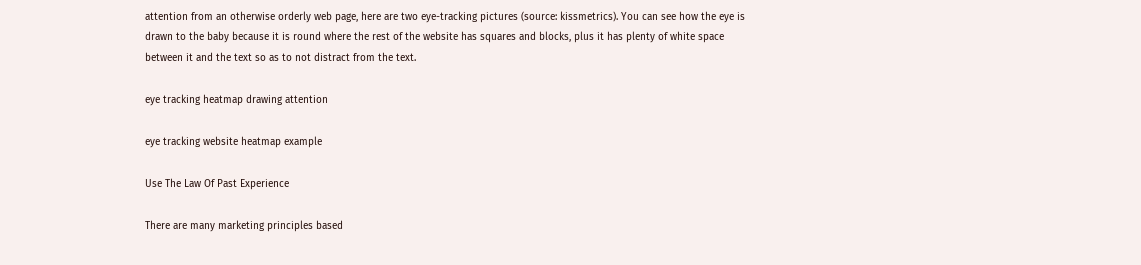attention from an otherwise orderly web page, here are two eye-tracking pictures (source: kissmetrics). You can see how the eye is drawn to the baby because it is round where the rest of the website has squares and blocks, plus it has plenty of white space between it and the text so as to not distract from the text.

eye tracking heatmap drawing attention

eye tracking website heatmap example

Use The Law Of Past Experience

There are many marketing principles based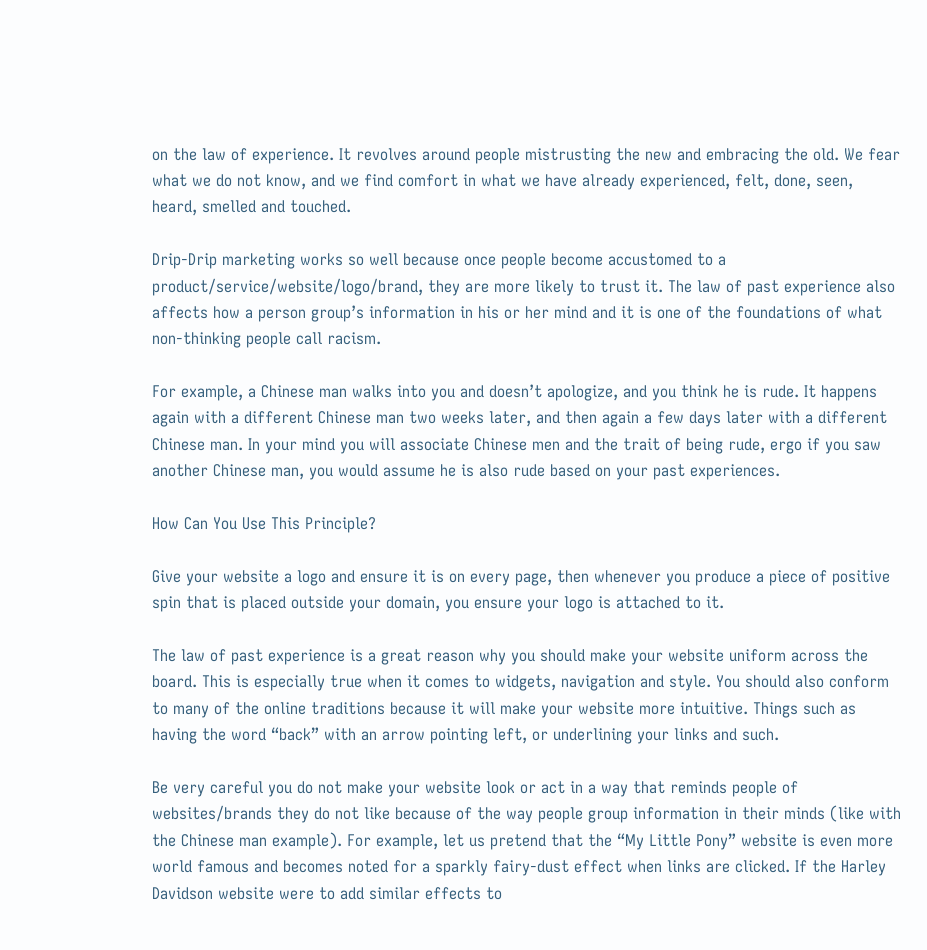on the law of experience. It revolves around people mistrusting the new and embracing the old. We fear what we do not know, and we find comfort in what we have already experienced, felt, done, seen, heard, smelled and touched.

Drip-Drip marketing works so well because once people become accustomed to a product/service/website/logo/brand, they are more likely to trust it. The law of past experience also affects how a person group’s information in his or her mind and it is one of the foundations of what non-thinking people call racism.

For example, a Chinese man walks into you and doesn’t apologize, and you think he is rude. It happens again with a different Chinese man two weeks later, and then again a few days later with a different Chinese man. In your mind you will associate Chinese men and the trait of being rude, ergo if you saw another Chinese man, you would assume he is also rude based on your past experiences.

How Can You Use This Principle?

Give your website a logo and ensure it is on every page, then whenever you produce a piece of positive spin that is placed outside your domain, you ensure your logo is attached to it.

The law of past experience is a great reason why you should make your website uniform across the board. This is especially true when it comes to widgets, navigation and style. You should also conform to many of the online traditions because it will make your website more intuitive. Things such as having the word “back” with an arrow pointing left, or underlining your links and such.

Be very careful you do not make your website look or act in a way that reminds people of websites/brands they do not like because of the way people group information in their minds (like with the Chinese man example). For example, let us pretend that the “My Little Pony” website is even more world famous and becomes noted for a sparkly fairy-dust effect when links are clicked. If the Harley Davidson website were to add similar effects to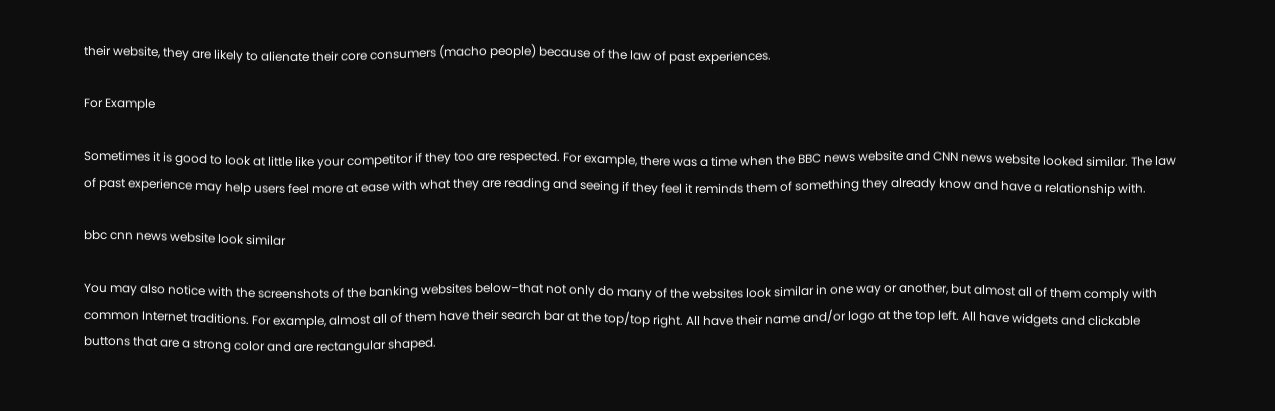their website, they are likely to alienate their core consumers (macho people) because of the law of past experiences.

For Example

Sometimes it is good to look at little like your competitor if they too are respected. For example, there was a time when the BBC news website and CNN news website looked similar. The law of past experience may help users feel more at ease with what they are reading and seeing if they feel it reminds them of something they already know and have a relationship with.

bbc cnn news website look similar

You may also notice with the screenshots of the banking websites below–that not only do many of the websites look similar in one way or another, but almost all of them comply with common Internet traditions. For example, almost all of them have their search bar at the top/top right. All have their name and/or logo at the top left. All have widgets and clickable buttons that are a strong color and are rectangular shaped.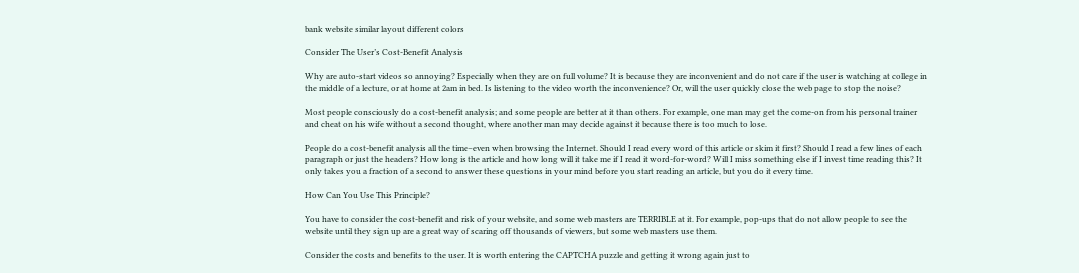bank website similar layout different colors

Consider The User’s Cost-Benefit Analysis

Why are auto-start videos so annoying? Especially when they are on full volume? It is because they are inconvenient and do not care if the user is watching at college in the middle of a lecture, or at home at 2am in bed. Is listening to the video worth the inconvenience? Or, will the user quickly close the web page to stop the noise?

Most people consciously do a cost-benefit analysis; and some people are better at it than others. For example, one man may get the come-on from his personal trainer and cheat on his wife without a second thought, where another man may decide against it because there is too much to lose.

People do a cost-benefit analysis all the time–even when browsing the Internet. Should I read every word of this article or skim it first? Should I read a few lines of each paragraph or just the headers? How long is the article and how long will it take me if I read it word-for-word? Will I miss something else if I invest time reading this? It only takes you a fraction of a second to answer these questions in your mind before you start reading an article, but you do it every time.

How Can You Use This Principle?

You have to consider the cost-benefit and risk of your website, and some web masters are TERRIBLE at it. For example, pop-ups that do not allow people to see the website until they sign up are a great way of scaring off thousands of viewers, but some web masters use them.

Consider the costs and benefits to the user. It is worth entering the CAPTCHA puzzle and getting it wrong again just to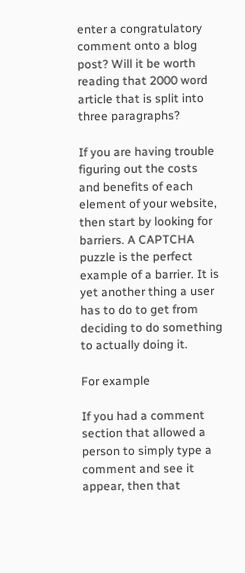enter a congratulatory comment onto a blog post? Will it be worth reading that 2000 word article that is split into three paragraphs?

If you are having trouble figuring out the costs and benefits of each element of your website, then start by looking for barriers. A CAPTCHA puzzle is the perfect example of a barrier. It is yet another thing a user has to do to get from deciding to do something to actually doing it.

For example

If you had a comment section that allowed a person to simply type a comment and see it appear, then that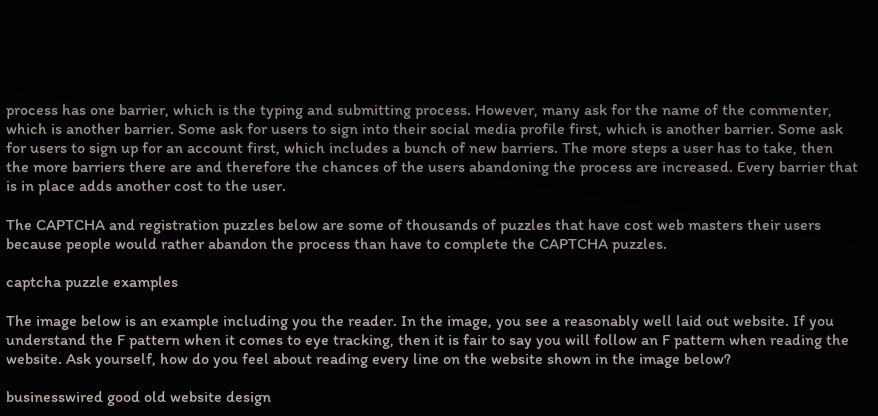process has one barrier, which is the typing and submitting process. However, many ask for the name of the commenter, which is another barrier. Some ask for users to sign into their social media profile first, which is another barrier. Some ask for users to sign up for an account first, which includes a bunch of new barriers. The more steps a user has to take, then the more barriers there are and therefore the chances of the users abandoning the process are increased. Every barrier that is in place adds another cost to the user.

The CAPTCHA and registration puzzles below are some of thousands of puzzles that have cost web masters their users because people would rather abandon the process than have to complete the CAPTCHA puzzles.

captcha puzzle examples

The image below is an example including you the reader. In the image, you see a reasonably well laid out website. If you understand the F pattern when it comes to eye tracking, then it is fair to say you will follow an F pattern when reading the website. Ask yourself, how do you feel about reading every line on the website shown in the image below?

businesswired good old website design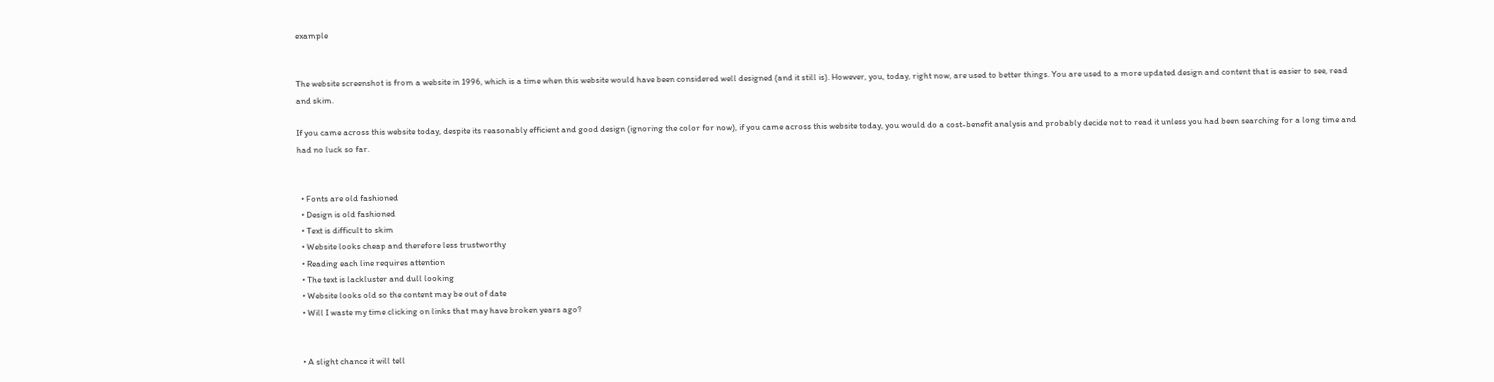example


The website screenshot is from a website in 1996, which is a time when this website would have been considered well designed (and it still is). However, you, today, right now, are used to better things. You are used to a more updated design and content that is easier to see, read and skim.

If you came across this website today, despite its reasonably efficient and good design (ignoring the color for now), if you came across this website today, you would do a cost-benefit analysis and probably decide not to read it unless you had been searching for a long time and had no luck so far.


  • Fonts are old fashioned
  • Design is old fashioned
  • Text is difficult to skim
  • Website looks cheap and therefore less trustworthy
  • Reading each line requires attention
  • The text is lackluster and dull looking
  • Website looks old so the content may be out of date
  • Will I waste my time clicking on links that may have broken years ago?


  • A slight chance it will tell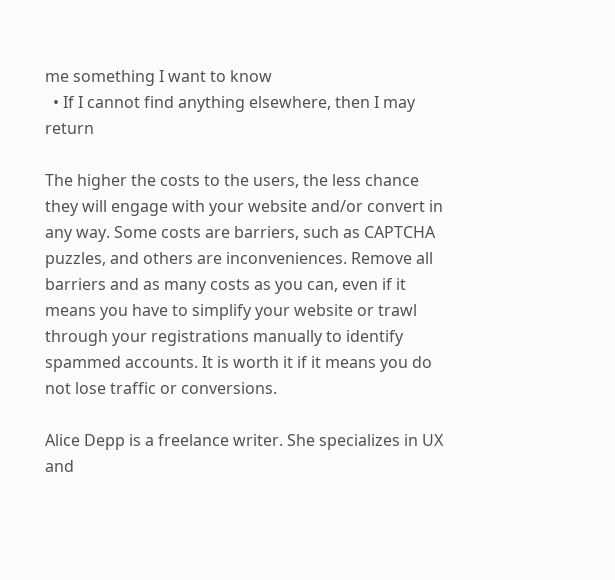me something I want to know
  • If I cannot find anything elsewhere, then I may return

The higher the costs to the users, the less chance they will engage with your website and/or convert in any way. Some costs are barriers, such as CAPTCHA puzzles, and others are inconveniences. Remove all barriers and as many costs as you can, even if it means you have to simplify your website or trawl through your registrations manually to identify spammed accounts. It is worth it if it means you do not lose traffic or conversions.

Alice Depp is a freelance writer. She specializes in UX and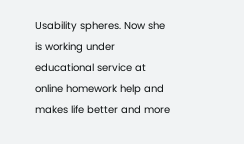Usability spheres. Now she is working under educational service at online homework help and makes life better and more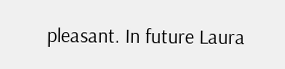pleasant. In future Laura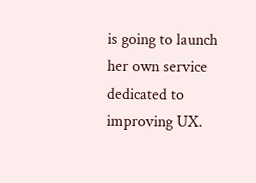is going to launch her own service dedicated to improving UX.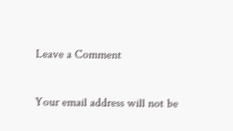Leave a Comment

Your email address will not be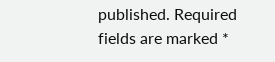published. Required fields are marked *